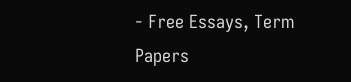- Free Essays, Term Papers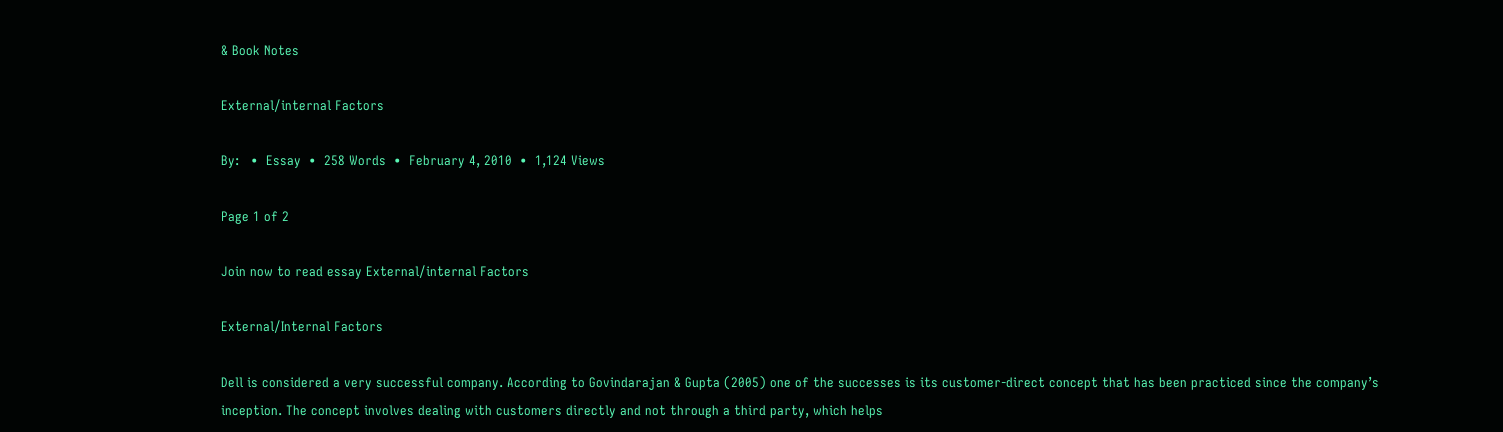& Book Notes

External/internal Factors

By:   •  Essay  •  258 Words  •  February 4, 2010  •  1,124 Views

Page 1 of 2

Join now to read essay External/internal Factors

External/Internal Factors

Dell is considered a very successful company. According to Govindarajan & Gupta (2005) one of the successes is its customer-direct concept that has been practiced since the company’s inception. The concept involves dealing with customers directly and not through a third party, which helps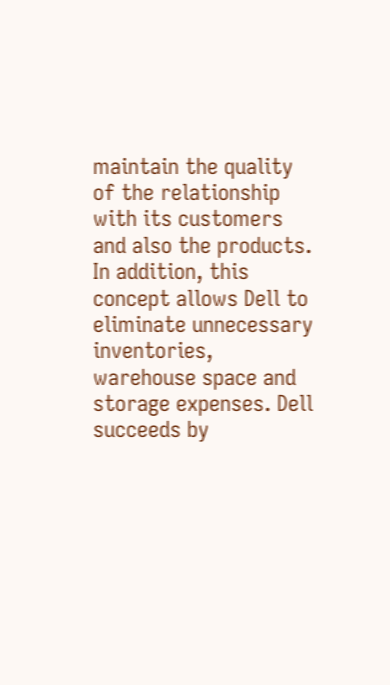maintain the quality of the relationship with its customers and also the products. In addition, this concept allows Dell to eliminate unnecessary inventories, warehouse space and storage expenses. Dell succeeds by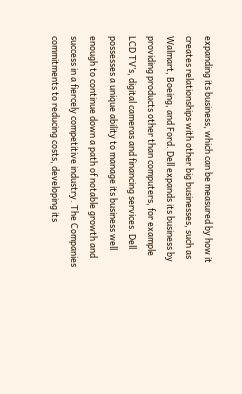expanding its business, which can be measured by how it creates relationships with other big businesses, such as Walmart, Boeing, and Ford. Dell expands its business by providing products other than computers, for example LCD TV’s, digital cameras and financing services. Dell possesses a unique ability to manage its business well enough to continue down a path of notable growth and success in a fiercely competitive industry. The Companies commitments to reducing costs, developing its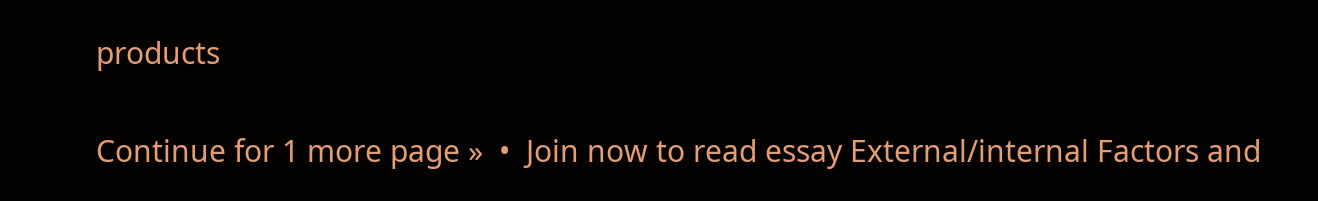products

Continue for 1 more page »  •  Join now to read essay External/internal Factors and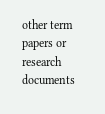other term papers or research documents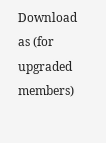Download as (for upgraded members)